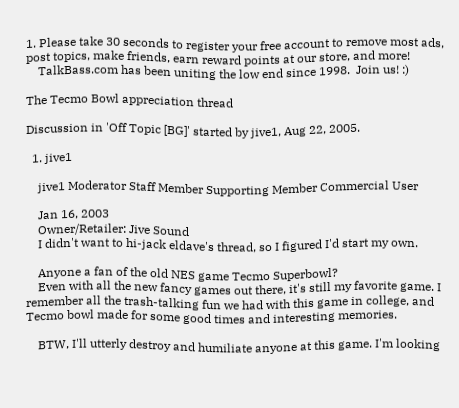1. Please take 30 seconds to register your free account to remove most ads, post topics, make friends, earn reward points at our store, and more!
    TalkBass.com has been uniting the low end since 1998.  Join us! :)

The Tecmo Bowl appreciation thread

Discussion in 'Off Topic [BG]' started by jive1, Aug 22, 2005.

  1. jive1

    jive1 Moderator Staff Member Supporting Member Commercial User

    Jan 16, 2003
    Owner/Retailer: Jive Sound
    I didn't want to hi-jack eldave's thread, so I figured I'd start my own.

    Anyone a fan of the old NES game Tecmo Superbowl?
    Even with all the new fancy games out there, it's still my favorite game. I remember all the trash-talking fun we had with this game in college, and Tecmo bowl made for some good times and interesting memories.

    BTW, I'll utterly destroy and humiliate anyone at this game. I'm looking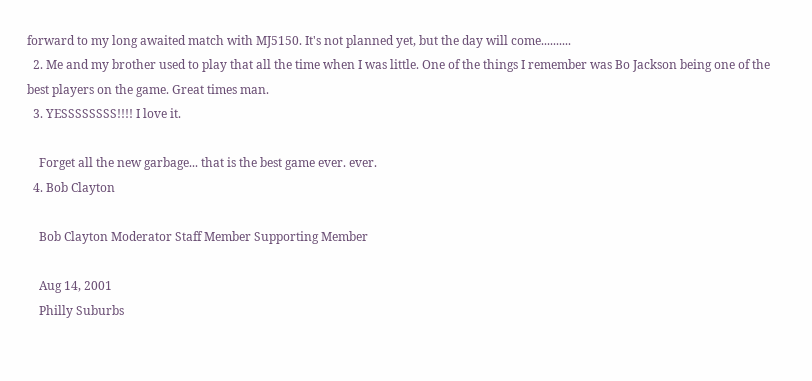forward to my long awaited match with MJ5150. It's not planned yet, but the day will come..........
  2. Me and my brother used to play that all the time when I was little. One of the things I remember was Bo Jackson being one of the best players on the game. Great times man.
  3. YESSSSSSSS!!!! I love it.

    Forget all the new garbage... that is the best game ever. ever.
  4. Bob Clayton

    Bob Clayton Moderator Staff Member Supporting Member

    Aug 14, 2001
    Philly Suburbs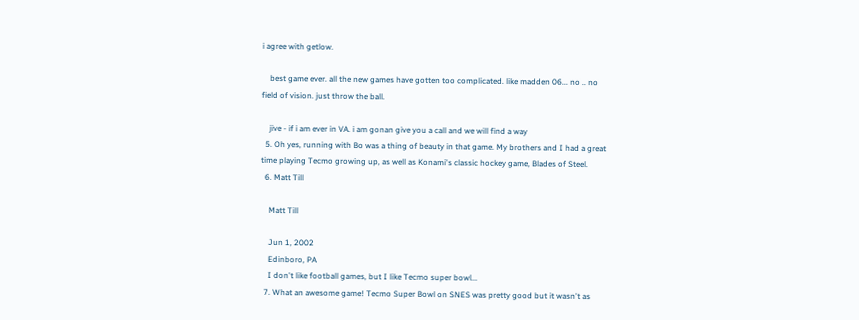i agree with getlow.

    best game ever. all the new games have gotten too complicated. like madden 06... no .. no field of vision. just throw the ball.

    jive - if i am ever in VA. i am gonan give you a call and we will find a way
  5. Oh yes, running with Bo was a thing of beauty in that game. My brothers and I had a great time playing Tecmo growing up, as well as Konami's classic hockey game, Blades of Steel.
  6. Matt Till

    Matt Till

    Jun 1, 2002
    Edinboro, PA
    I don't like football games, but I like Tecmo super bowl...
  7. What an awesome game! Tecmo Super Bowl on SNES was pretty good but it wasn't as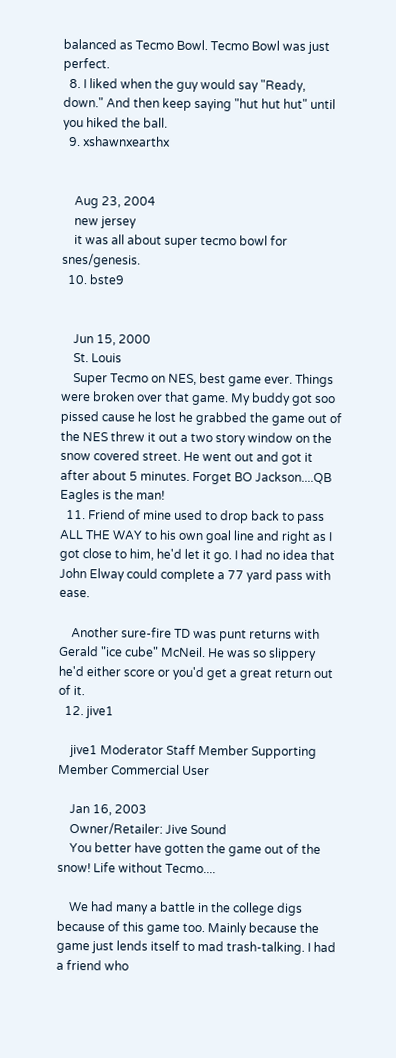balanced as Tecmo Bowl. Tecmo Bowl was just perfect.
  8. I liked when the guy would say "Ready, down." And then keep saying "hut hut hut" until you hiked the ball.
  9. xshawnxearthx


    Aug 23, 2004
    new jersey
    it was all about super tecmo bowl for snes/genesis.
  10. bste9


    Jun 15, 2000
    St. Louis
    Super Tecmo on NES, best game ever. Things were broken over that game. My buddy got soo pissed cause he lost he grabbed the game out of the NES threw it out a two story window on the snow covered street. He went out and got it after about 5 minutes. Forget BO Jackson....QB Eagles is the man!
  11. Friend of mine used to drop back to pass ALL THE WAY to his own goal line and right as I got close to him, he'd let it go. I had no idea that John Elway could complete a 77 yard pass with ease.

    Another sure-fire TD was punt returns with Gerald "ice cube" McNeil. He was so slippery he'd either score or you'd get a great return out of it.
  12. jive1

    jive1 Moderator Staff Member Supporting Member Commercial User

    Jan 16, 2003
    Owner/Retailer: Jive Sound
    You better have gotten the game out of the snow! Life without Tecmo....

    We had many a battle in the college digs because of this game too. Mainly because the game just lends itself to mad trash-talking. I had a friend who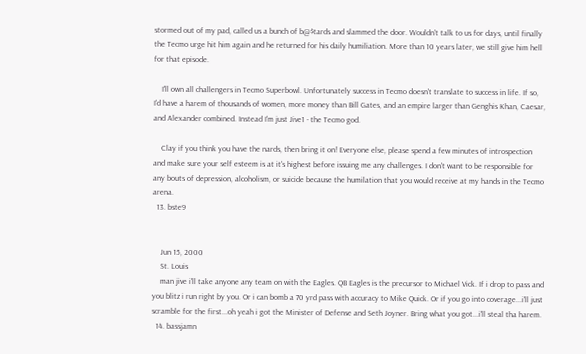stormed out of my pad, called us a bunch of b@$tards and slammed the door. Wouldn't talk to us for days, until finally the Tecmo urge hit him again and he returned for his daily humiliation. More than 10 years later, we still give him hell for that episode.

    I'll own all challengers in Tecmo Superbowl. Unfortunately success in Tecmo doesn't translate to success in life. If so, I'd have a harem of thousands of women, more money than Bill Gates, and an empire larger than Genghis Khan, Caesar, and Alexander combined. Instead I'm just Jive1 - the Tecmo god.

    Clay if you think you have the nards, then bring it on! Everyone else, please spend a few minutes of introspection and make sure your self esteem is at it's highest before issuing me any challenges. I don't want to be responsible for any bouts of depression, alcoholism, or suicide because the humilation that you would receive at my hands in the Tecmo arena.
  13. bste9


    Jun 15, 2000
    St. Louis
    man jive i'll take anyone any team on with the Eagles. QB Eagles is the precursor to Michael Vick. If i drop to pass and you blitz i run right by you. Or i can bomb a 70 yrd pass with accuracy to Mike Quick. Or if you go into coverage...i'll just scramble for the first...oh yeah i got the Minister of Defense and Seth Joyner. Bring what you got...i'll steal tha harem.
  14. bassjamn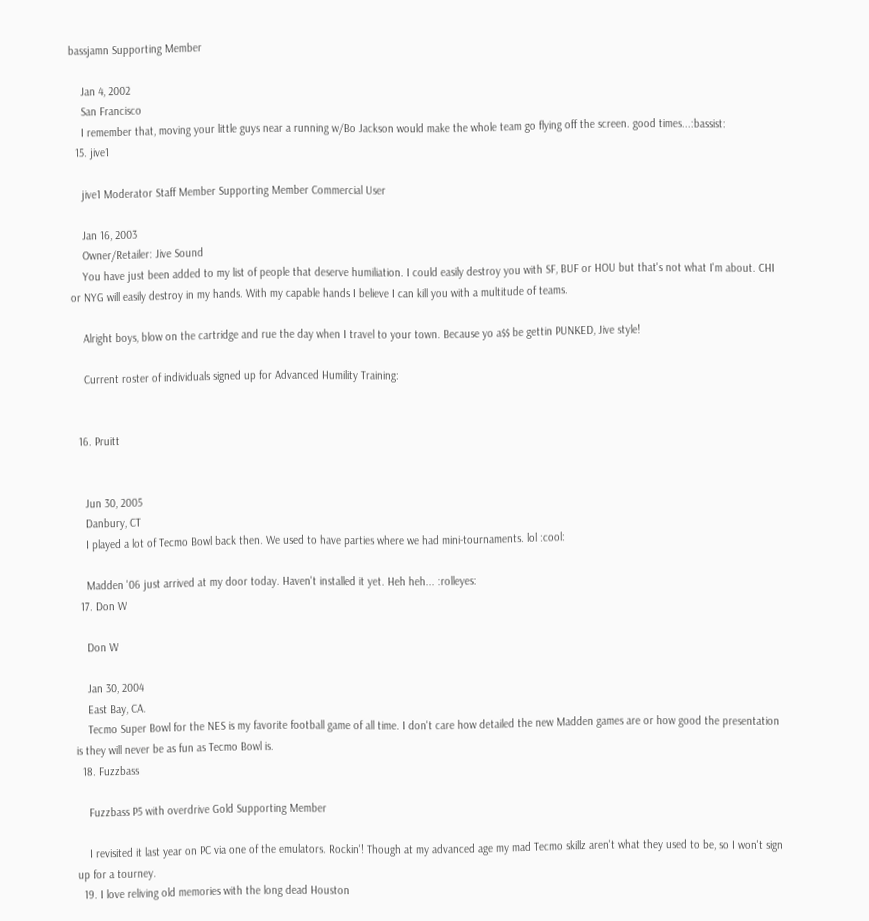bassjamn Supporting Member

    Jan 4, 2002
    San Francisco
    I remember that, moving your little guys near a running w/Bo Jackson would make the whole team go flying off the screen. good times...:bassist:
  15. jive1

    jive1 Moderator Staff Member Supporting Member Commercial User

    Jan 16, 2003
    Owner/Retailer: Jive Sound
    You have just been added to my list of people that deserve humiliation. I could easily destroy you with SF, BUF or HOU but that's not what I'm about. CHI or NYG will easily destroy in my hands. With my capable hands I believe I can kill you with a multitude of teams.

    Alright boys, blow on the cartridge and rue the day when I travel to your town. Because yo a$$ be gettin PUNKED, Jive style!

    Current roster of individuals signed up for Advanced Humility Training:


  16. Pruitt


    Jun 30, 2005
    Danbury, CT
    I played a lot of Tecmo Bowl back then. We used to have parties where we had mini-tournaments. lol :cool:

    Madden '06 just arrived at my door today. Haven't installed it yet. Heh heh... :rolleyes:
  17. Don W

    Don W

    Jan 30, 2004
    East Bay, CA.
    Tecmo Super Bowl for the NES is my favorite football game of all time. I don't care how detailed the new Madden games are or how good the presentation is they will never be as fun as Tecmo Bowl is.
  18. Fuzzbass

    Fuzzbass P5 with overdrive Gold Supporting Member

    I revisited it last year on PC via one of the emulators. Rockin'! Though at my advanced age my mad Tecmo skillz aren't what they used to be, so I won't sign up for a tourney.
  19. I love reliving old memories with the long dead Houston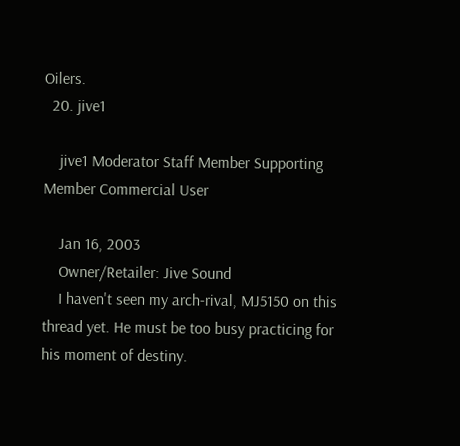Oilers.
  20. jive1

    jive1 Moderator Staff Member Supporting Member Commercial User

    Jan 16, 2003
    Owner/Retailer: Jive Sound
    I haven't seen my arch-rival, MJ5150 on this thread yet. He must be too busy practicing for his moment of destiny.